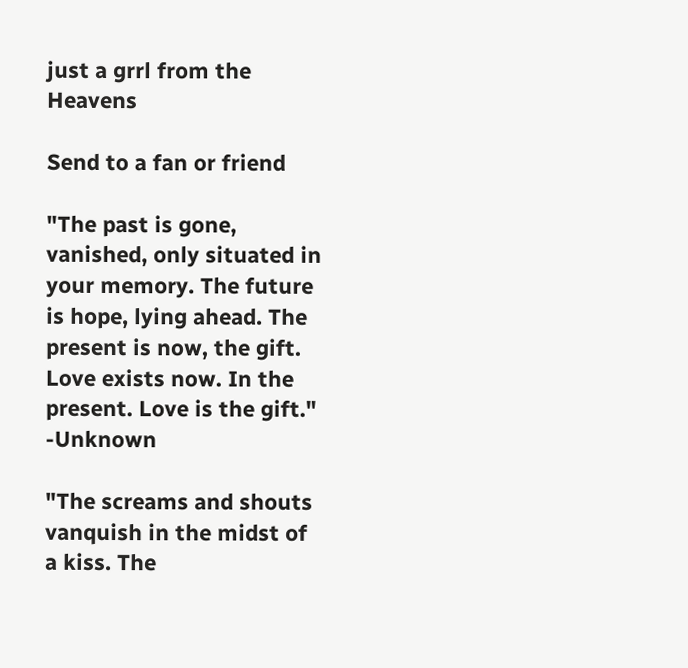just a grrl from the Heavens

Send to a fan or friend

"The past is gone, vanished, only situated in your memory. The future is hope, lying ahead. The present is now, the gift. Love exists now. In the present. Love is the gift." -Unknown

"The screams and shouts vanquish in the midst of a kiss. The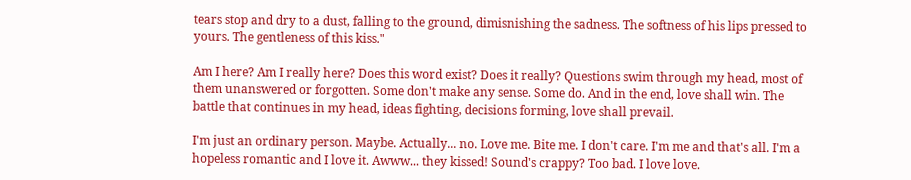tears stop and dry to a dust, falling to the ground, dimisnishing the sadness. The softness of his lips pressed to yours. The gentleness of this kiss."

Am I here? Am I really here? Does this word exist? Does it really? Questions swim through my head, most of them unanswered or forgotten. Some don't make any sense. Some do. And in the end, love shall win. The battle that continues in my head, ideas fighting, decisions forming, love shall prevail.

I'm just an ordinary person. Maybe. Actually... no. Love me. Bite me. I don't care. I'm me and that's all. I'm a hopeless romantic and I love it. Awww... they kissed! Sound's crappy? Too bad. I love love.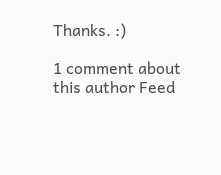Thanks. :)

1 comment about this author Feed